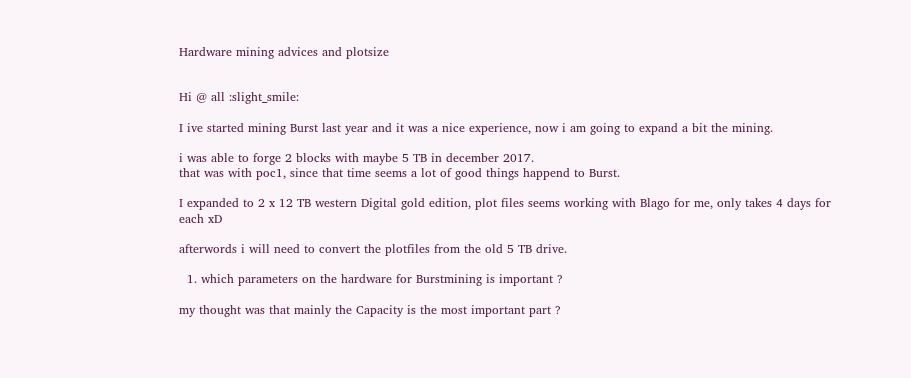Hardware mining advices and plotsize


Hi @ all :slight_smile:

I ive started mining Burst last year and it was a nice experience, now i am going to expand a bit the mining.

i was able to forge 2 blocks with maybe 5 TB in december 2017.
that was with poc1, since that time seems a lot of good things happend to Burst.

I expanded to 2 x 12 TB western Digital gold edition, plot files seems working with Blago for me, only takes 4 days for each xD

afterwords i will need to convert the plotfiles from the old 5 TB drive.

  1. which parameters on the hardware for Burstmining is important ?

my thought was that mainly the Capacity is the most important part ?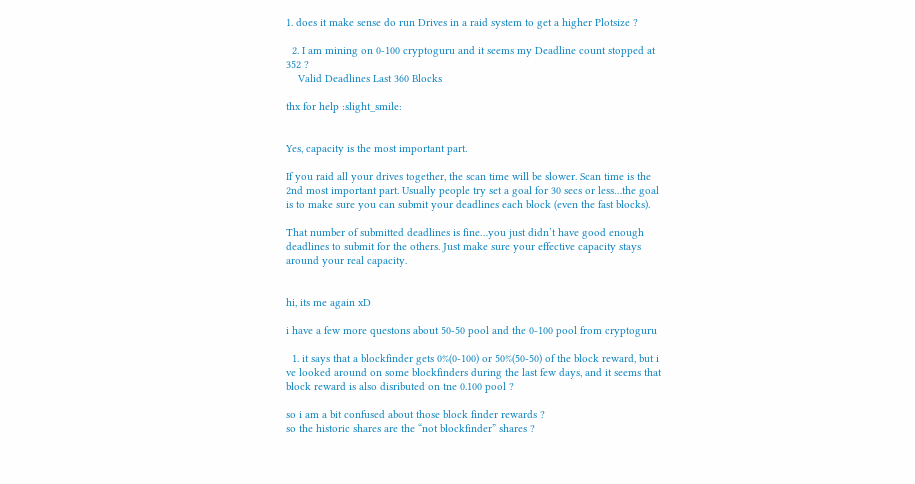1. does it make sense do run Drives in a raid system to get a higher Plotsize ?

  2. I am mining on 0-100 cryptoguru and it seems my Deadline count stopped at 352 ?
    Valid Deadlines Last 360 Blocks

thx for help :slight_smile:


Yes, capacity is the most important part.

If you raid all your drives together, the scan time will be slower. Scan time is the 2nd most important part. Usually people try set a goal for 30 secs or less…the goal is to make sure you can submit your deadlines each block (even the fast blocks).

That number of submitted deadlines is fine…you just didn’t have good enough deadlines to submit for the others. Just make sure your effective capacity stays around your real capacity.


hi, its me again xD

i have a few more questons about 50-50 pool and the 0-100 pool from cryptoguru

  1. it says that a blockfinder gets 0%(0-100) or 50%(50-50) of the block reward, but i ve looked around on some blockfinders during the last few days, and it seems that block reward is also disributed on tne 0.100 pool ?

so i am a bit confused about those block finder rewards ?
so the historic shares are the “not blockfinder” shares ?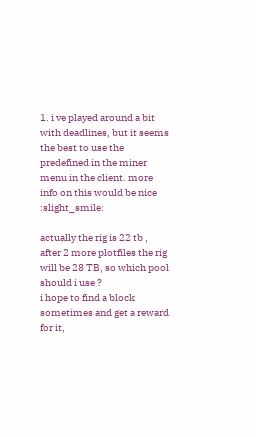1. i ve played around a bit with deadlines, but it seems the best to use the predefined in the miner menu in the client. more info on this would be nice :slight_smile:

actually the rig is 22 tb , after 2 more plotfiles the rig will be 28 TB, so which pool should i use ?
i hope to find a block sometimes and get a reward for it,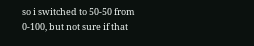so i switched to 50-50 from 0-100, but not sure if that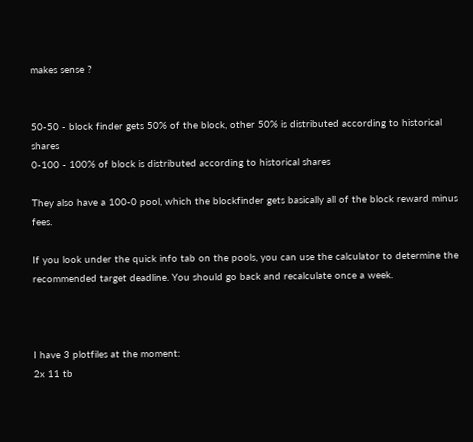makes sense ?


50-50 - block finder gets 50% of the block, other 50% is distributed according to historical shares
0-100 - 100% of block is distributed according to historical shares

They also have a 100-0 pool, which the blockfinder gets basically all of the block reward minus fees.

If you look under the quick info tab on the pools, you can use the calculator to determine the recommended target deadline. You should go back and recalculate once a week.



I have 3 plotfiles at the moment:
2x 11 tb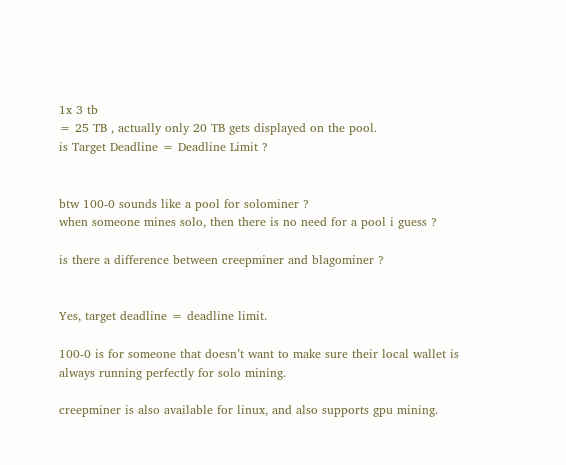1x 3 tb
= 25 TB , actually only 20 TB gets displayed on the pool.
is Target Deadline = Deadline Limit ?


btw 100-0 sounds like a pool for solominer ?
when someone mines solo, then there is no need for a pool i guess ?

is there a difference between creepminer and blagominer ?


Yes, target deadline = deadline limit.

100-0 is for someone that doesn’t want to make sure their local wallet is always running perfectly for solo mining.

creepminer is also available for linux, and also supports gpu mining.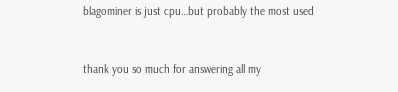blagominer is just cpu…but probably the most used


thank you so much for answering all my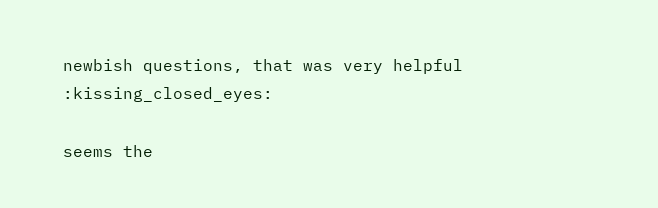newbish questions, that was very helpful :kissing_closed_eyes:

seems the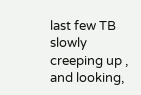last few TB slowly creeping up , and looking,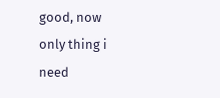good, now only thing i need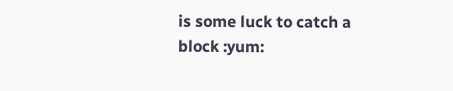is some luck to catch a block :yum: